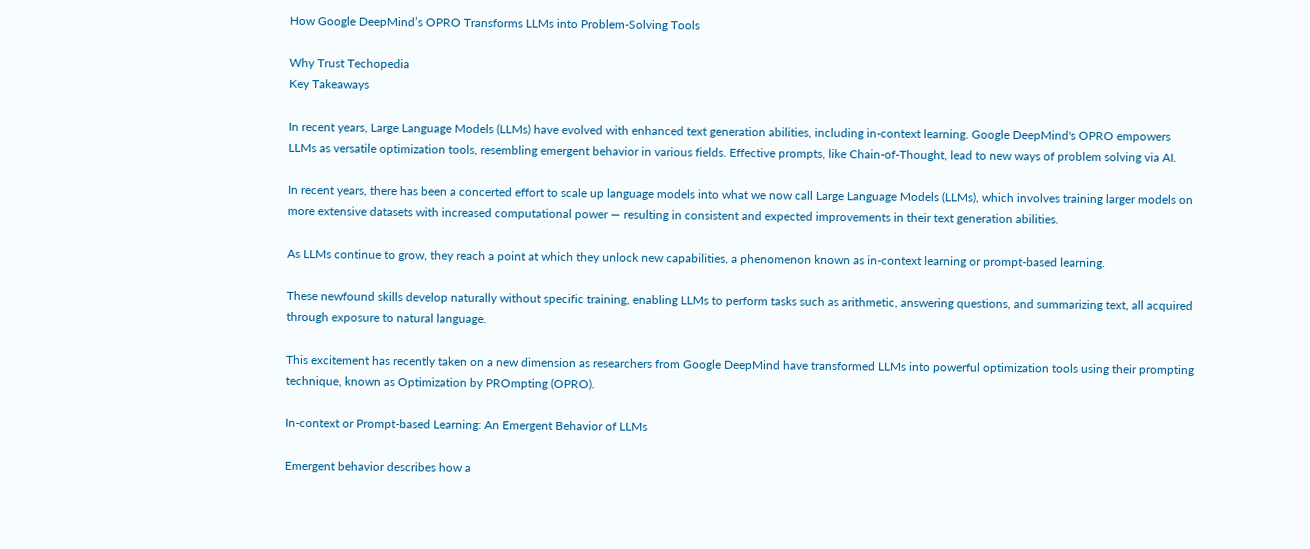How Google DeepMind’s OPRO Transforms LLMs into Problem-Solving Tools

Why Trust Techopedia
Key Takeaways

In recent years, Large Language Models (LLMs) have evolved with enhanced text generation abilities, including in-context learning. Google DeepMind's OPRO empowers LLMs as versatile optimization tools, resembling emergent behavior in various fields. Effective prompts, like Chain-of-Thought, lead to new ways of problem solving via AI.

In recent years, there has been a concerted effort to scale up language models into what we now call Large Language Models (LLMs), which involves training larger models on more extensive datasets with increased computational power — resulting in consistent and expected improvements in their text generation abilities.

As LLMs continue to grow, they reach a point at which they unlock new capabilities, a phenomenon known as in-context learning or prompt-based learning.

These newfound skills develop naturally without specific training, enabling LLMs to perform tasks such as arithmetic, answering questions, and summarizing text, all acquired through exposure to natural language.

This excitement has recently taken on a new dimension as researchers from Google DeepMind have transformed LLMs into powerful optimization tools using their prompting technique, known as Optimization by PROmpting (OPRO).

In-context or Prompt-based Learning: An Emergent Behavior of LLMs

Emergent behavior describes how a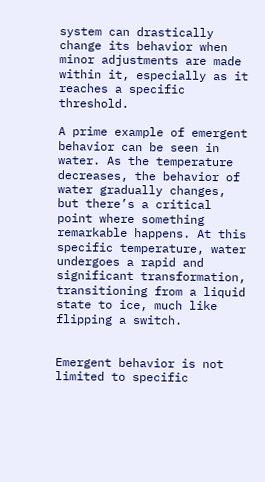system can drastically change its behavior when minor adjustments are made within it, especially as it reaches a specific threshold.

A prime example of emergent behavior can be seen in water. As the temperature decreases, the behavior of water gradually changes, but there’s a critical point where something remarkable happens. At this specific temperature, water undergoes a rapid and significant transformation, transitioning from a liquid state to ice, much like flipping a switch.


Emergent behavior is not limited to specific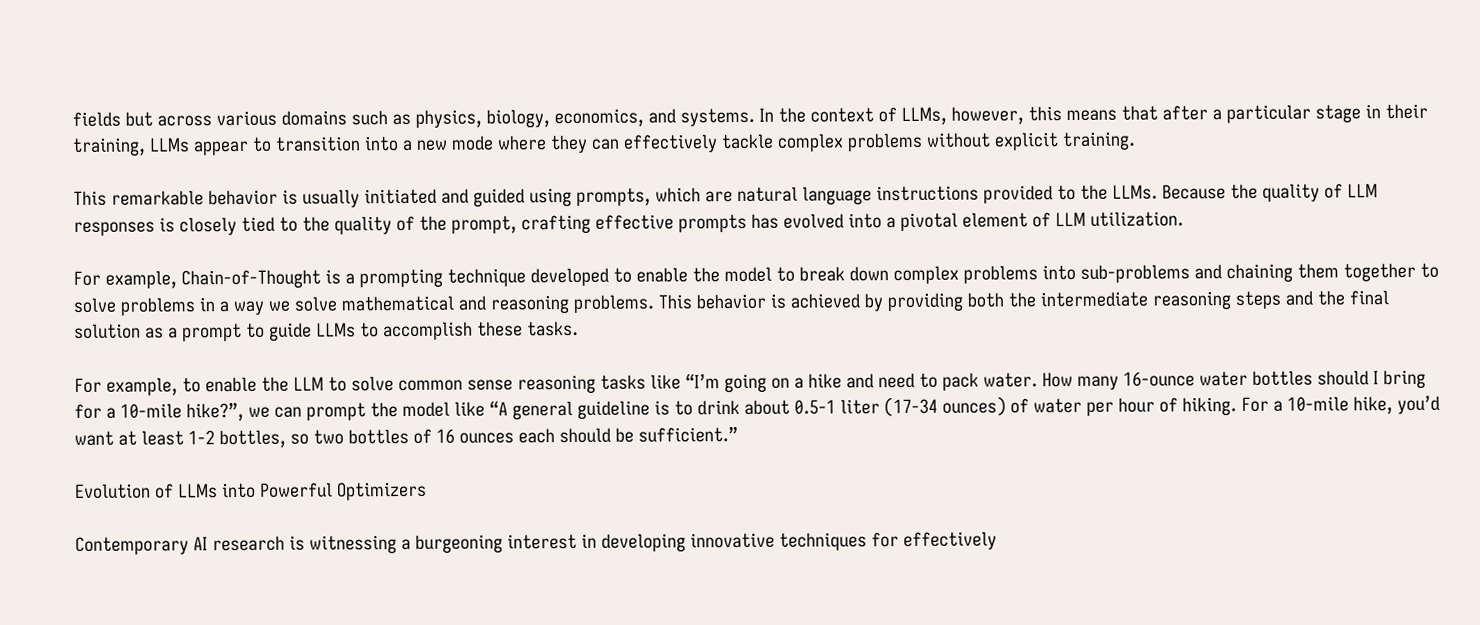fields but across various domains such as physics, biology, economics, and systems. In the context of LLMs, however, this means that after a particular stage in their training, LLMs appear to transition into a new mode where they can effectively tackle complex problems without explicit training.

This remarkable behavior is usually initiated and guided using prompts, which are natural language instructions provided to the LLMs. Because the quality of LLM responses is closely tied to the quality of the prompt, crafting effective prompts has evolved into a pivotal element of LLM utilization.

For example, Chain-of-Thought is a prompting technique developed to enable the model to break down complex problems into sub-problems and chaining them together to solve problems in a way we solve mathematical and reasoning problems. This behavior is achieved by providing both the intermediate reasoning steps and the final solution as a prompt to guide LLMs to accomplish these tasks.

For example, to enable the LLM to solve common sense reasoning tasks like “I’m going on a hike and need to pack water. How many 16-ounce water bottles should I bring for a 10-mile hike?”, we can prompt the model like “A general guideline is to drink about 0.5-1 liter (17-34 ounces) of water per hour of hiking. For a 10-mile hike, you’d want at least 1-2 bottles, so two bottles of 16 ounces each should be sufficient.”

Evolution of LLMs into Powerful Optimizers

Contemporary AI research is witnessing a burgeoning interest in developing innovative techniques for effectively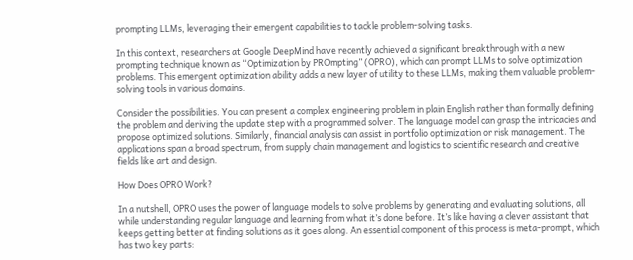prompting LLMs, leveraging their emergent capabilities to tackle problem-solving tasks.

In this context, researchers at Google DeepMind have recently achieved a significant breakthrough with a new prompting technique known as “Optimization by PROmpting” (OPRO), which can prompt LLMs to solve optimization problems. This emergent optimization ability adds a new layer of utility to these LLMs, making them valuable problem-solving tools in various domains.

Consider the possibilities. You can present a complex engineering problem in plain English rather than formally defining the problem and deriving the update step with a programmed solver. The language model can grasp the intricacies and propose optimized solutions. Similarly, financial analysis can assist in portfolio optimization or risk management. The applications span a broad spectrum, from supply chain management and logistics to scientific research and creative fields like art and design.

How Does OPRO Work?

In a nutshell, OPRO uses the power of language models to solve problems by generating and evaluating solutions, all while understanding regular language and learning from what it’s done before. It’s like having a clever assistant that keeps getting better at finding solutions as it goes along. An essential component of this process is meta-prompt, which has two key parts: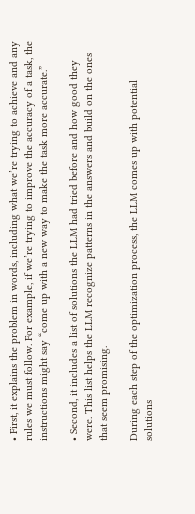• First, it explains the problem in words, including what we’re trying to achieve and any rules we must follow. For example, if we’re trying to improve the accuracy of a task, the instructions might say “come up with a new way to make the task more accurate.”

• Second, it includes a list of solutions the LLM had tried before and how good they were. This list helps the LLM recognize patterns in the answers and build on the ones that seem promising.

During each step of the optimization process, the LLM comes up with potential solutions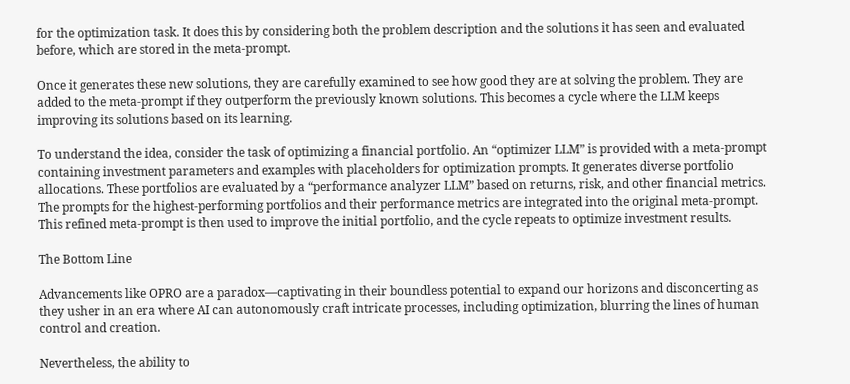for the optimization task. It does this by considering both the problem description and the solutions it has seen and evaluated before, which are stored in the meta-prompt.

Once it generates these new solutions, they are carefully examined to see how good they are at solving the problem. They are added to the meta-prompt if they outperform the previously known solutions. This becomes a cycle where the LLM keeps improving its solutions based on its learning.

To understand the idea, consider the task of optimizing a financial portfolio. An “optimizer LLM” is provided with a meta-prompt containing investment parameters and examples with placeholders for optimization prompts. It generates diverse portfolio allocations. These portfolios are evaluated by a “performance analyzer LLM” based on returns, risk, and other financial metrics. The prompts for the highest-performing portfolios and their performance metrics are integrated into the original meta-prompt. This refined meta-prompt is then used to improve the initial portfolio, and the cycle repeats to optimize investment results.

The Bottom Line

Advancements like OPRO are a paradox—captivating in their boundless potential to expand our horizons and disconcerting as they usher in an era where AI can autonomously craft intricate processes, including optimization, blurring the lines of human control and creation.

Nevertheless, the ability to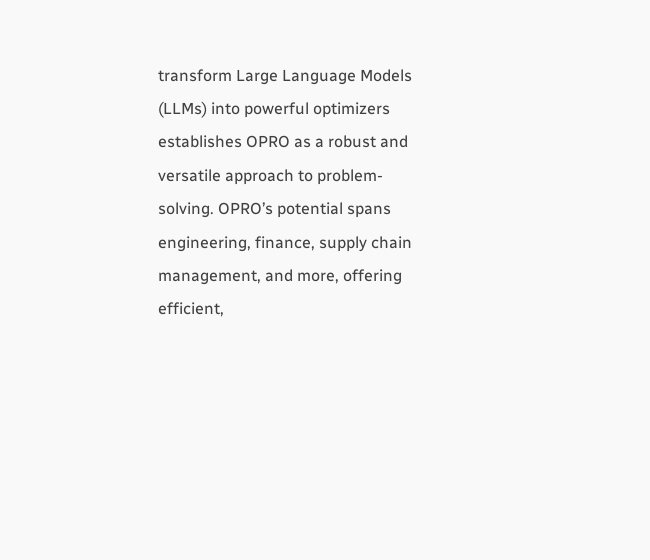transform Large Language Models (LLMs) into powerful optimizers establishes OPRO as a robust and versatile approach to problem-solving. OPRO’s potential spans engineering, finance, supply chain management, and more, offering efficient,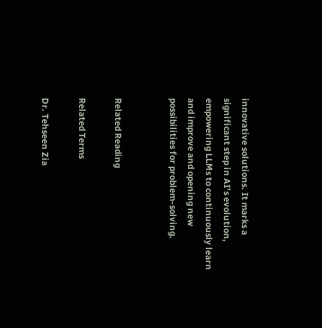innovative solutions. It marks a significant step in AI’s evolution, empowering LLMs to continuously learn and improve and opening new possibilities for problem-solving.


Related Reading

Related Terms

Dr. Tehseen Zia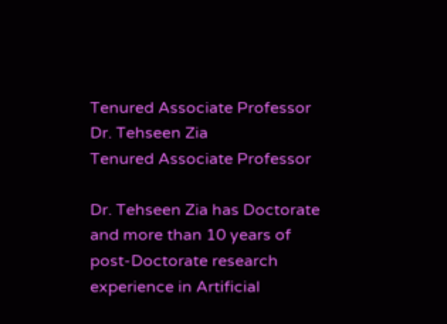Tenured Associate Professor
Dr. Tehseen Zia
Tenured Associate Professor

Dr. Tehseen Zia has Doctorate and more than 10 years of post-Doctorate research experience in Artificial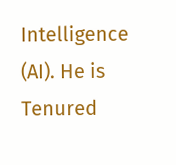Intelligence (AI). He is Tenured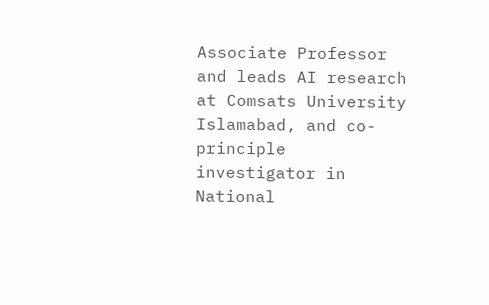Associate Professor and leads AI research at Comsats University Islamabad, and co-principle investigator in National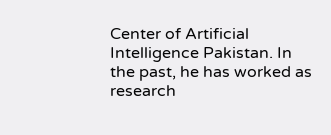Center of Artificial Intelligence Pakistan. In the past, he has worked as research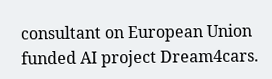consultant on European Union funded AI project Dream4cars.